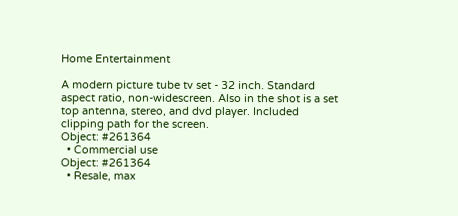Home Entertainment

A modern picture tube tv set - 32 inch. Standard aspect ratio, non-widescreen. Also in the shot is a set top antenna, stereo, and dvd player. Included clipping path for the screen.
Object: #261364
  • Commercial use
Object: #261364
  • Resale, max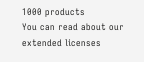1000 products
You can read about our extended licenses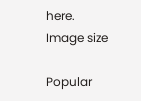here.
Image size

Popular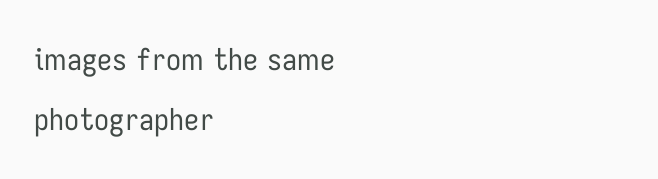images from the same photographer